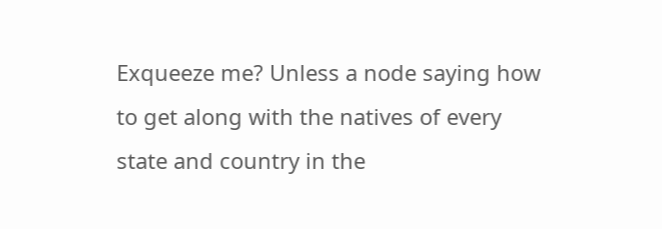Exqueeze me? Unless a node saying how to get along with the natives of every state and country in the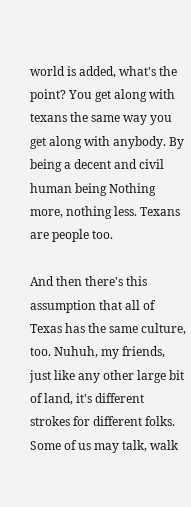world is added, what's the point? You get along with texans the same way you get along with anybody. By being a decent and civil human being Nothing more, nothing less. Texans are people too.

And then there's this assumption that all of Texas has the same culture, too. Nuhuh, my friends, just like any other large bit of land, it's different strokes for different folks. Some of us may talk, walk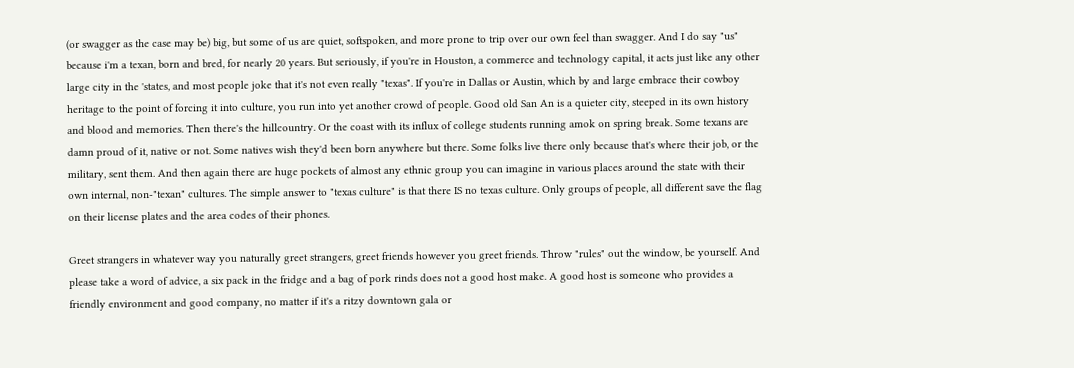(or swagger as the case may be) big, but some of us are quiet, softspoken, and more prone to trip over our own feel than swagger. And I do say "us" because i'm a texan, born and bred, for nearly 20 years. But seriously, if you're in Houston, a commerce and technology capital, it acts just like any other large city in the 'states, and most people joke that it's not even really "texas". If you're in Dallas or Austin, which by and large embrace their cowboy heritage to the point of forcing it into culture, you run into yet another crowd of people. Good old San An is a quieter city, steeped in its own history and blood and memories. Then there's the hillcountry. Or the coast with its influx of college students running amok on spring break. Some texans are damn proud of it, native or not. Some natives wish they'd been born anywhere but there. Some folks live there only because that's where their job, or the military, sent them. And then again there are huge pockets of almost any ethnic group you can imagine in various places around the state with their own internal, non-"texan" cultures. The simple answer to "texas culture" is that there IS no texas culture. Only groups of people, all different save the flag on their license plates and the area codes of their phones.

Greet strangers in whatever way you naturally greet strangers, greet friends however you greet friends. Throw "rules" out the window, be yourself. And please take a word of advice, a six pack in the fridge and a bag of pork rinds does not a good host make. A good host is someone who provides a friendly environment and good company, no matter if it's a ritzy downtown gala or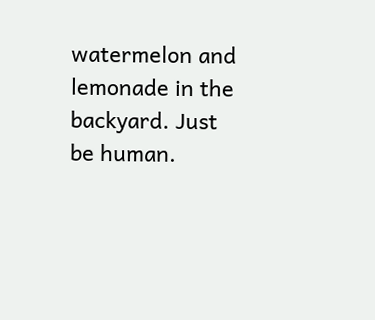watermelon and lemonade in the backyard. Just be human.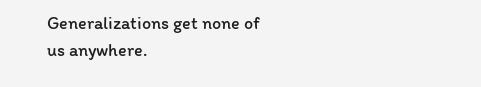Generalizations get none of us anywhere.